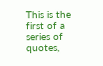This is the first of a series of quotes,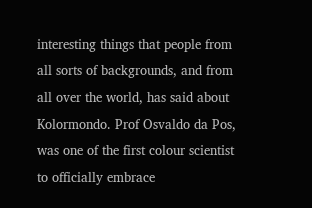interesting things that people from all sorts of backgrounds, and from all over the world, has said about Kolormondo. Prof Osvaldo da Pos, was one of the first colour scientist to officially embrace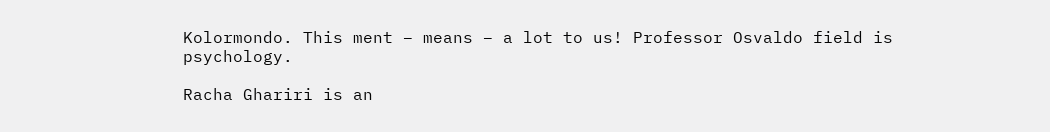Kolormondo. This ment – means – a lot to us! Professor Osvaldo field is psychology.

Racha Ghariri is an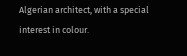Algerian architect, with a special interest in colour.